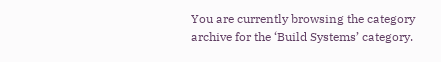You are currently browsing the category archive for the ‘Build Systems’ category.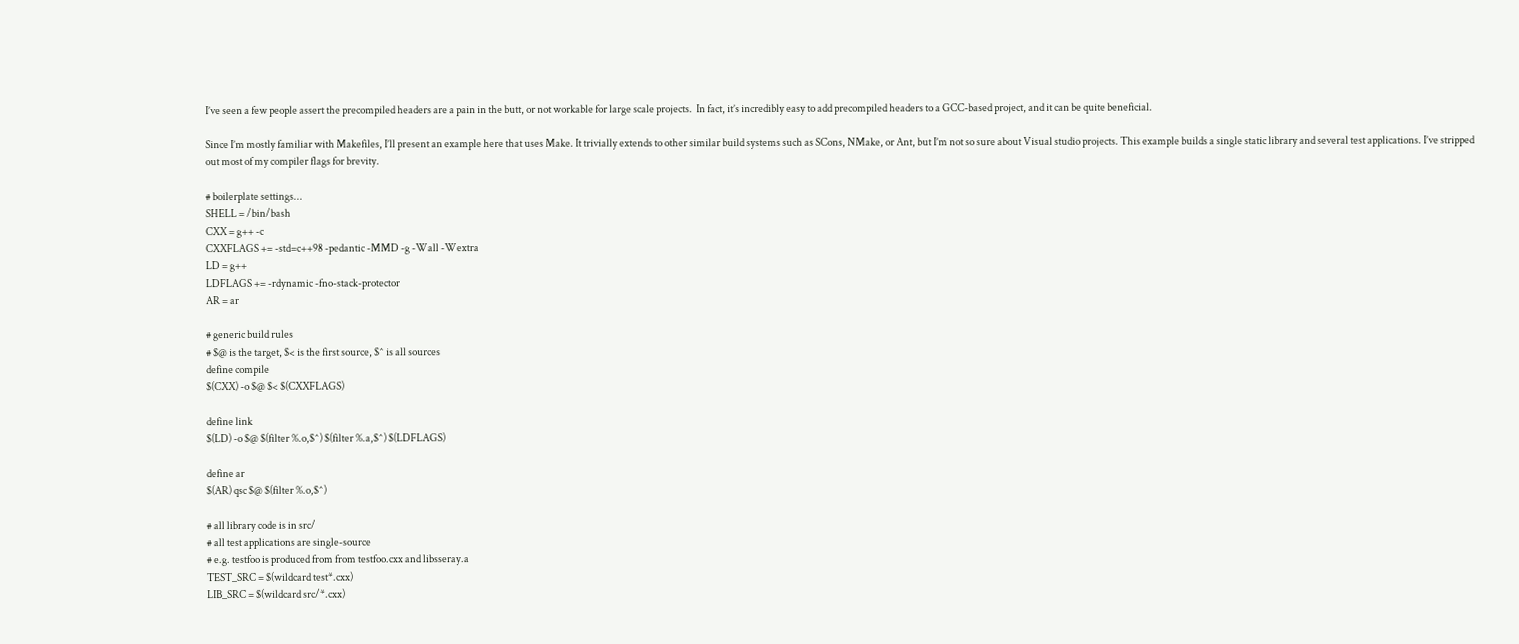I’ve seen a few people assert the precompiled headers are a pain in the butt, or not workable for large scale projects.  In fact, it’s incredibly easy to add precompiled headers to a GCC-based project, and it can be quite beneficial.

Since I’m mostly familiar with Makefiles, I’ll present an example here that uses Make. It trivially extends to other similar build systems such as SCons, NMake, or Ant, but I’m not so sure about Visual studio projects. This example builds a single static library and several test applications. I’ve stripped out most of my compiler flags for brevity.

# boilerplate settings...
SHELL = /bin/bash
CXX = g++ -c
CXXFLAGS += -std=c++98 -pedantic -MMD -g -Wall -Wextra
LD = g++
LDFLAGS += -rdynamic -fno-stack-protector
AR = ar

# generic build rules
# $@ is the target, $< is the first source, $^ is all sources
define compile
$(CXX) -o $@ $< $(CXXFLAGS)

define link
$(LD) -o $@ $(filter %.o,$^) $(filter %.a,$^) $(LDFLAGS)

define ar
$(AR) qsc $@ $(filter %.o,$^)

# all library code is in src/
# all test applications are single-source
# e.g. testfoo is produced from from testfoo.cxx and libsseray.a
TEST_SRC = $(wildcard test*.cxx)
LIB_SRC = $(wildcard src/*.cxx)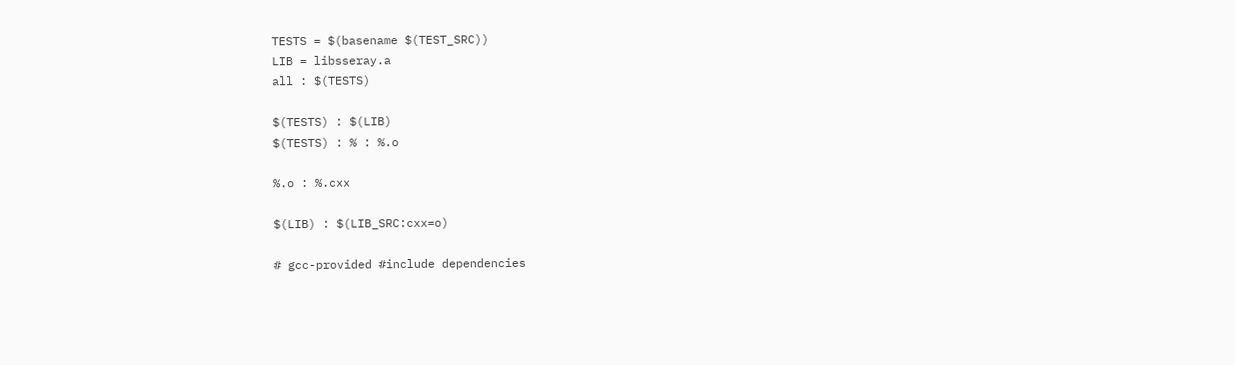TESTS = $(basename $(TEST_SRC))
LIB = libsseray.a
all : $(TESTS)

$(TESTS) : $(LIB)
$(TESTS) : % : %.o

%.o : %.cxx

$(LIB) : $(LIB_SRC:cxx=o)

# gcc-provided #include dependencies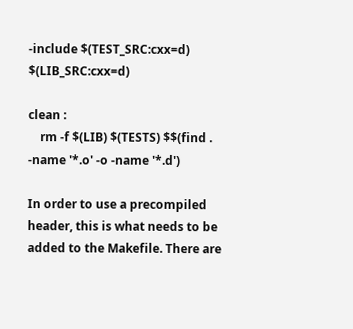-include $(TEST_SRC:cxx=d) $(LIB_SRC:cxx=d)

clean :
    rm -f $(LIB) $(TESTS) $$(find . -name '*.o' -o -name '*.d')

In order to use a precompiled header, this is what needs to be added to the Makefile. There are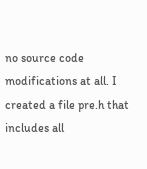no source code modifications at all. I created a file pre.h that includes all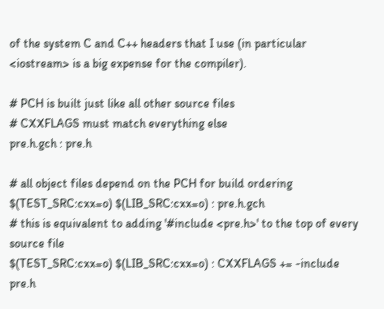of the system C and C++ headers that I use (in particular <iostream> is a big expense for the compiler).

# PCH is built just like all other source files
# CXXFLAGS must match everything else
pre.h.gch : pre.h

# all object files depend on the PCH for build ordering
$(TEST_SRC:cxx=o) $(LIB_SRC:cxx=o) : pre.h.gch
# this is equivalent to adding '#include <pre.h>' to the top of every source file
$(TEST_SRC:cxx=o) $(LIB_SRC:cxx=o) : CXXFLAGS += -include pre.h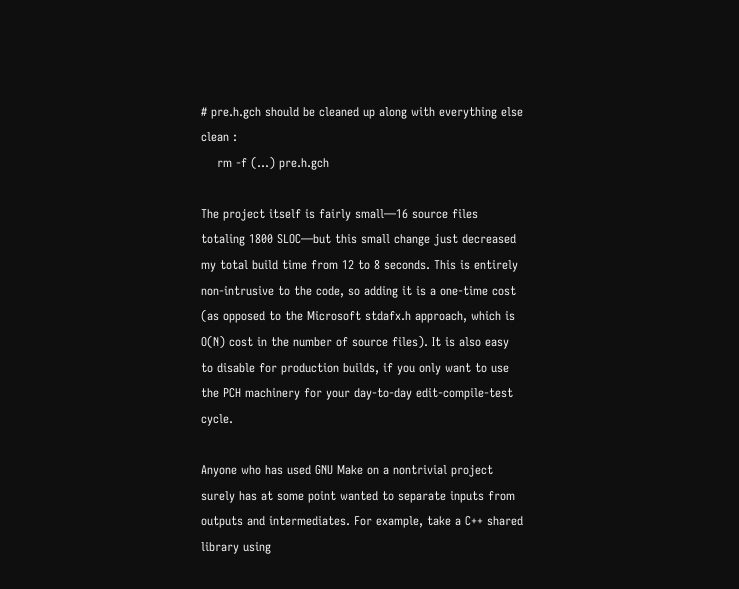# pre.h.gch should be cleaned up along with everything else
clean :
    rm -f (...) pre.h.gch

The project itself is fairly small—16 source files totaling 1800 SLOC—but this small change just decreased my total build time from 12 to 8 seconds. This is entirely non-intrusive to the code, so adding it is a one-time cost (as opposed to the Microsoft stdafx.h approach, which is O(N) cost in the number of source files). It is also easy to disable for production builds, if you only want to use the PCH machinery for your day-to-day edit-compile-test cycle.

Anyone who has used GNU Make on a nontrivial project surely has at some point wanted to separate inputs from outputs and intermediates. For example, take a C++ shared library using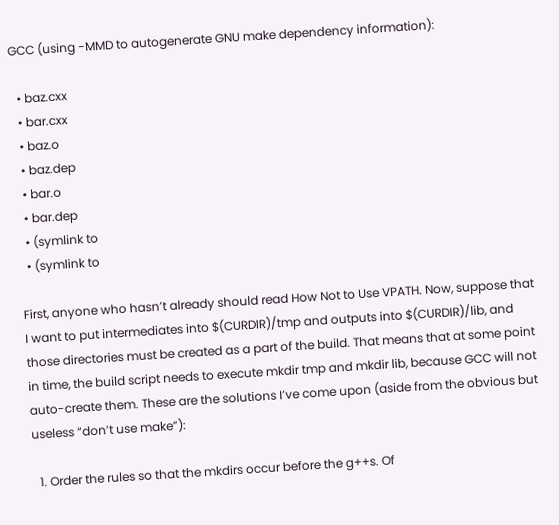GCC (using -MMD to autogenerate GNU make dependency information):

  • baz.cxx
  • bar.cxx
  • baz.o
  • baz.dep
  • bar.o
  • bar.dep
  • (symlink to
  • (symlink to

First, anyone who hasn’t already should read How Not to Use VPATH. Now, suppose that I want to put intermediates into $(CURDIR)/tmp and outputs into $(CURDIR)/lib, and those directories must be created as a part of the build. That means that at some point in time, the build script needs to execute mkdir tmp and mkdir lib, because GCC will not auto-create them. These are the solutions I’ve come upon (aside from the obvious but useless “don’t use make”):

  1. Order the rules so that the mkdirs occur before the g++s. Of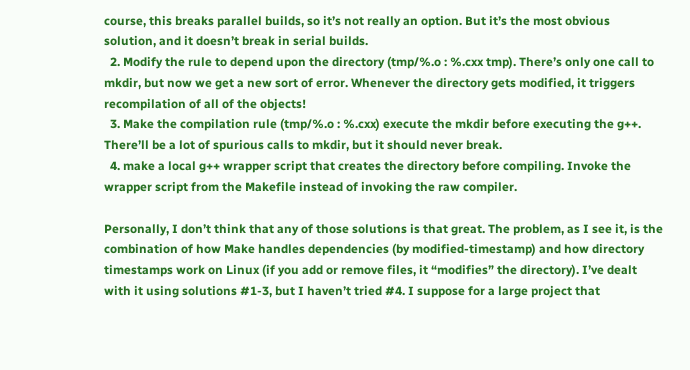course, this breaks parallel builds, so it’s not really an option. But it’s the most obvious solution, and it doesn’t break in serial builds.
  2. Modify the rule to depend upon the directory (tmp/%.o : %.cxx tmp). There’s only one call to mkdir, but now we get a new sort of error. Whenever the directory gets modified, it triggers recompilation of all of the objects!
  3. Make the compilation rule (tmp/%.o : %.cxx) execute the mkdir before executing the g++. There’ll be a lot of spurious calls to mkdir, but it should never break.
  4. make a local g++ wrapper script that creates the directory before compiling. Invoke the wrapper script from the Makefile instead of invoking the raw compiler.

Personally, I don’t think that any of those solutions is that great. The problem, as I see it, is the combination of how Make handles dependencies (by modified-timestamp) and how directory timestamps work on Linux (if you add or remove files, it “modifies” the directory). I’ve dealt with it using solutions #1-3, but I haven’t tried #4. I suppose for a large project that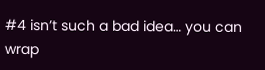#4 isn’t such a bad idea… you can wrap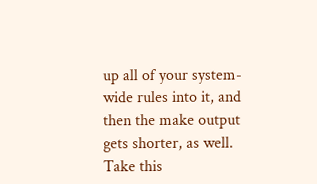up all of your system-wide rules into it, and then the make output gets shorter, as well. Take this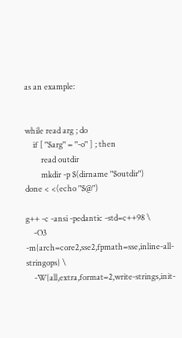as an example:


while read arg ; do
    if [ "$arg" = "-o" ] ; then
        read outdir
        mkdir -p $(dirname "$outdir")
done < <(echo "$@")

g++ -c -ansi -pedantic -std=c++98 \
    -O3 -m{arch=core2,sse2,fpmath=sse,inline-all-stringops} \
    -W{all,extra,format=2,write-strings,init-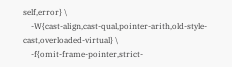self,error} \
    -W{cast-align,cast-qual,pointer-arith,old-style-cast,overloaded-virtual} \
    -f{omit-frame-pointer,strict-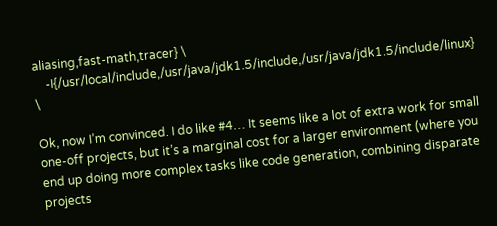aliasing,fast-math,tracer} \
    -I{/usr/local/include,/usr/java/jdk1.5/include,/usr/java/jdk1.5/include/linux} \

Ok, now I’m convinced. I do like #4… It seems like a lot of extra work for small one-off projects, but it’s a marginal cost for a larger environment (where you end up doing more complex tasks like code generation, combining disparate projects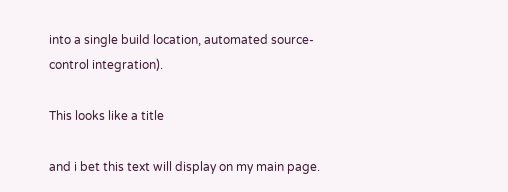into a single build location, automated source-control integration).

This looks like a title

and i bet this text will display on my main page.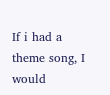If i had a theme song, I would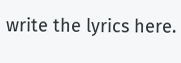write the lyrics here.